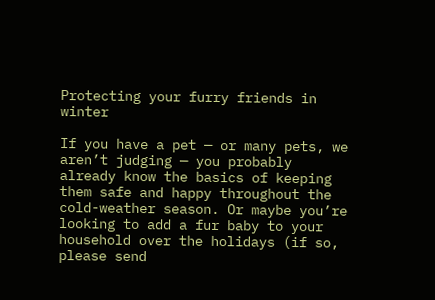Protecting your furry friends in winter

If you have a pet — or many pets, we aren’t judging — you probably already know the basics of keeping them safe and happy throughout the cold-weather season. Or maybe you’re looking to add a fur baby to your household over the holidays (if so, please send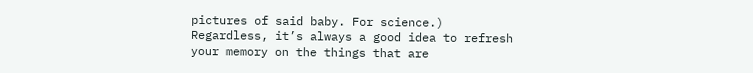pictures of said baby. For science.) Regardless, it’s always a good idea to refresh your memory on the things that are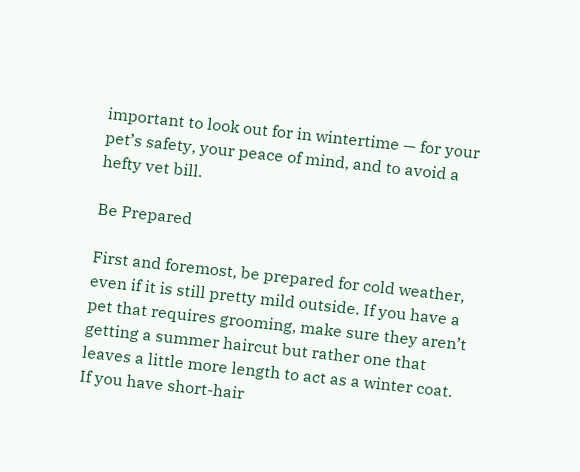important to look out for in wintertime — for your pet’s safety, your peace of mind, and to avoid a hefty vet bill.

Be Prepared

First and foremost, be prepared for cold weather, even if it is still pretty mild outside. If you have a pet that requires grooming, make sure they aren’t getting a summer haircut but rather one that leaves a little more length to act as a winter coat. If you have short-hair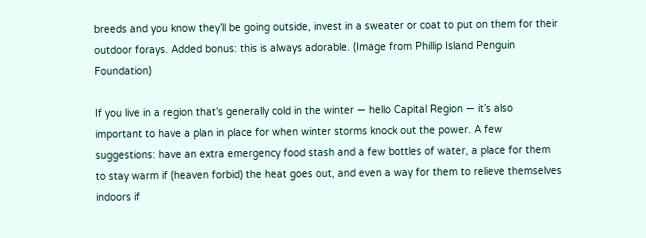breeds and you know they’ll be going outside, invest in a sweater or coat to put on them for their outdoor forays. Added bonus: this is always adorable. (Image from Phillip Island Penguin Foundation)

If you live in a region that’s generally cold in the winter — hello Capital Region — it’s also important to have a plan in place for when winter storms knock out the power. A few suggestions: have an extra emergency food stash and a few bottles of water, a place for them to stay warm if (heaven forbid) the heat goes out, and even a way for them to relieve themselves indoors if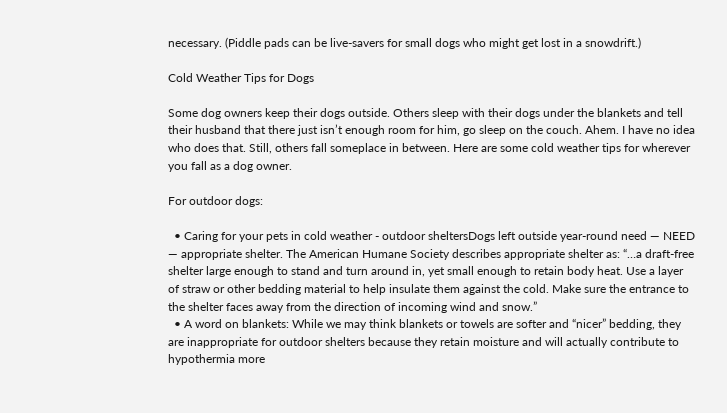necessary. (Piddle pads can be live-savers for small dogs who might get lost in a snowdrift.)

Cold Weather Tips for Dogs

Some dog owners keep their dogs outside. Others sleep with their dogs under the blankets and tell their husband that there just isn’t enough room for him, go sleep on the couch. Ahem. I have no idea who does that. Still, others fall someplace in between. Here are some cold weather tips for wherever you fall as a dog owner.

For outdoor dogs:

  • Caring for your pets in cold weather - outdoor sheltersDogs left outside year-round need — NEED — appropriate shelter. The American Humane Society describes appropriate shelter as: “…a draft-free shelter large enough to stand and turn around in, yet small enough to retain body heat. Use a layer of straw or other bedding material to help insulate them against the cold. Make sure the entrance to the shelter faces away from the direction of incoming wind and snow.”
  • A word on blankets: While we may think blankets or towels are softer and “nicer” bedding, they are inappropriate for outdoor shelters because they retain moisture and will actually contribute to hypothermia more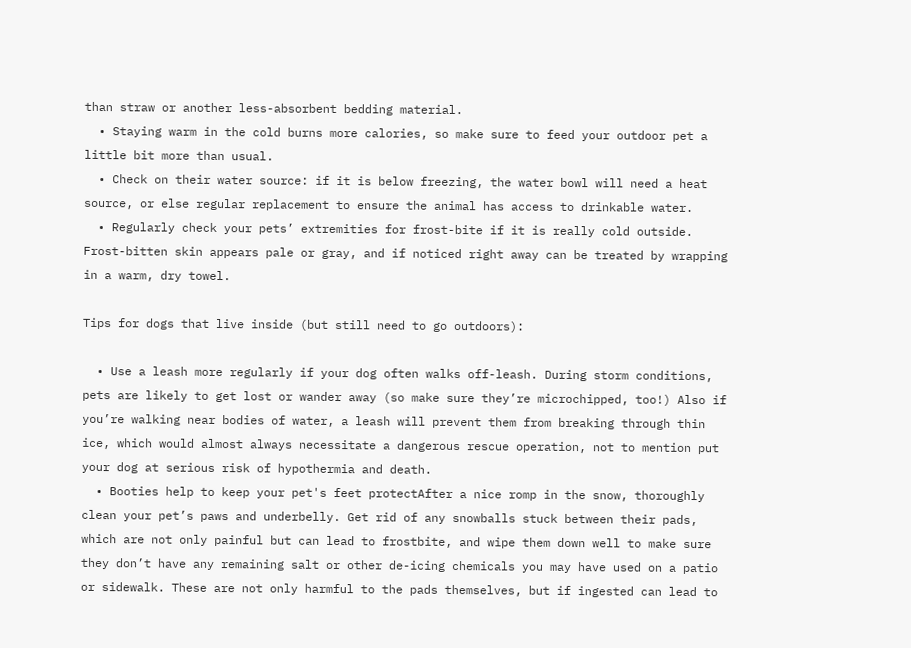than straw or another less-absorbent bedding material.
  • Staying warm in the cold burns more calories, so make sure to feed your outdoor pet a little bit more than usual.
  • Check on their water source: if it is below freezing, the water bowl will need a heat source, or else regular replacement to ensure the animal has access to drinkable water.
  • Regularly check your pets’ extremities for frost-bite if it is really cold outside. Frost-bitten skin appears pale or gray, and if noticed right away can be treated by wrapping in a warm, dry towel.

Tips for dogs that live inside (but still need to go outdoors):

  • Use a leash more regularly if your dog often walks off-leash. During storm conditions, pets are likely to get lost or wander away (so make sure they’re microchipped, too!) Also if you’re walking near bodies of water, a leash will prevent them from breaking through thin ice, which would almost always necessitate a dangerous rescue operation, not to mention put your dog at serious risk of hypothermia and death.
  • Booties help to keep your pet's feet protectAfter a nice romp in the snow, thoroughly clean your pet’s paws and underbelly. Get rid of any snowballs stuck between their pads, which are not only painful but can lead to frostbite, and wipe them down well to make sure they don’t have any remaining salt or other de-icing chemicals you may have used on a patio or sidewalk. These are not only harmful to the pads themselves, but if ingested can lead to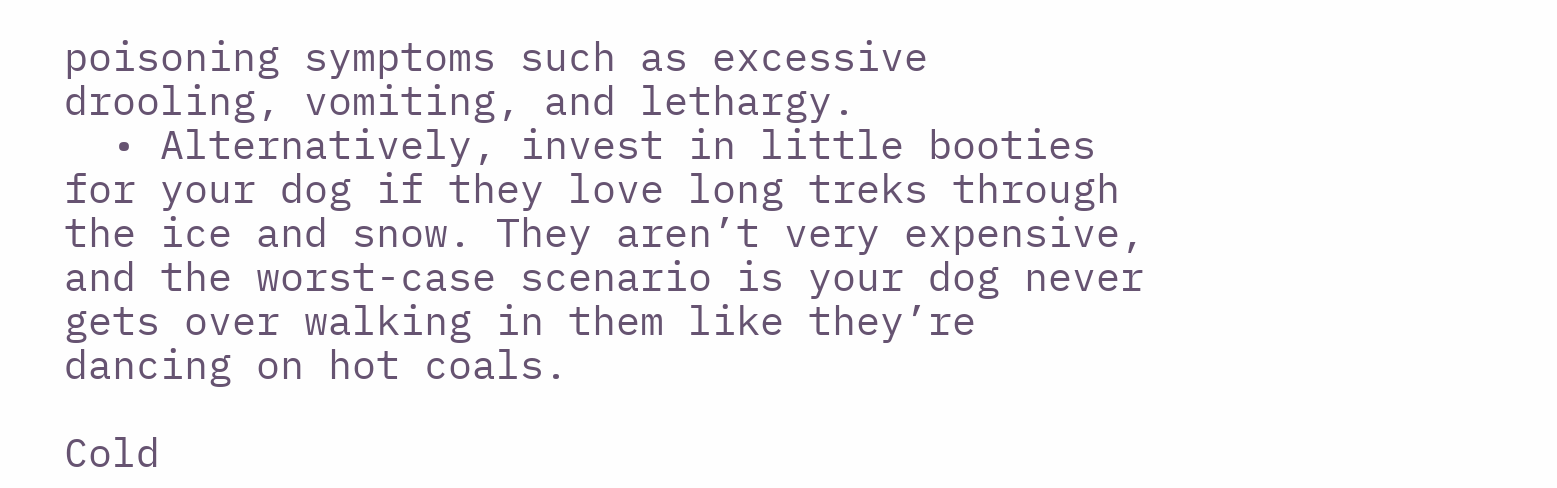poisoning symptoms such as excessive drooling, vomiting, and lethargy.
  • Alternatively, invest in little booties for your dog if they love long treks through the ice and snow. They aren’t very expensive, and the worst-case scenario is your dog never gets over walking in them like they’re dancing on hot coals.

Cold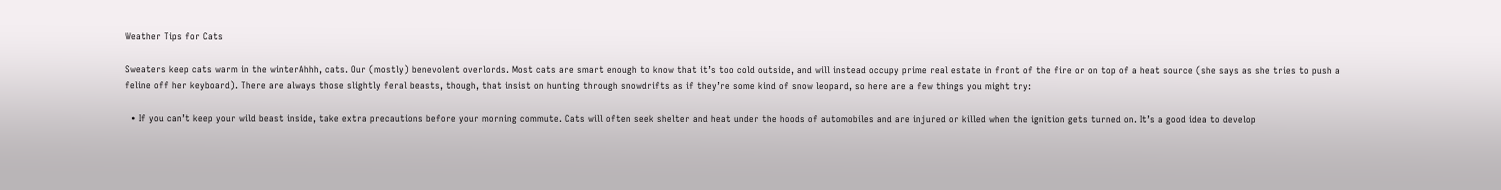Weather Tips for Cats

Sweaters keep cats warm in the winterAhhh, cats. Our (mostly) benevolent overlords. Most cats are smart enough to know that it’s too cold outside, and will instead occupy prime real estate in front of the fire or on top of a heat source (she says as she tries to push a feline off her keyboard). There are always those slightly feral beasts, though, that insist on hunting through snowdrifts as if they’re some kind of snow leopard, so here are a few things you might try:

  • If you can’t keep your wild beast inside, take extra precautions before your morning commute. Cats will often seek shelter and heat under the hoods of automobiles and are injured or killed when the ignition gets turned on. It’s a good idea to develop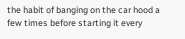the habit of banging on the car hood a few times before starting it every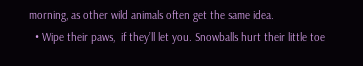morning, as other wild animals often get the same idea.
  • Wipe their paws,  if they’ll let you. Snowballs hurt their little toe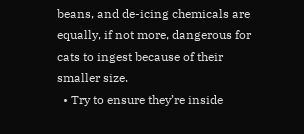beans, and de-icing chemicals are equally, if not more, dangerous for cats to ingest because of their smaller size.
  • Try to ensure they’re inside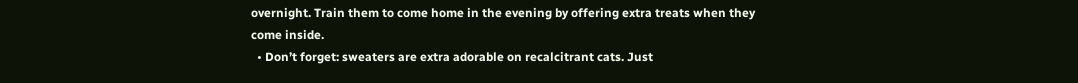overnight. Train them to come home in the evening by offering extra treats when they come inside.
  • Don’t forget: sweaters are extra adorable on recalcitrant cats. Just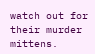watch out for their murder mittens.